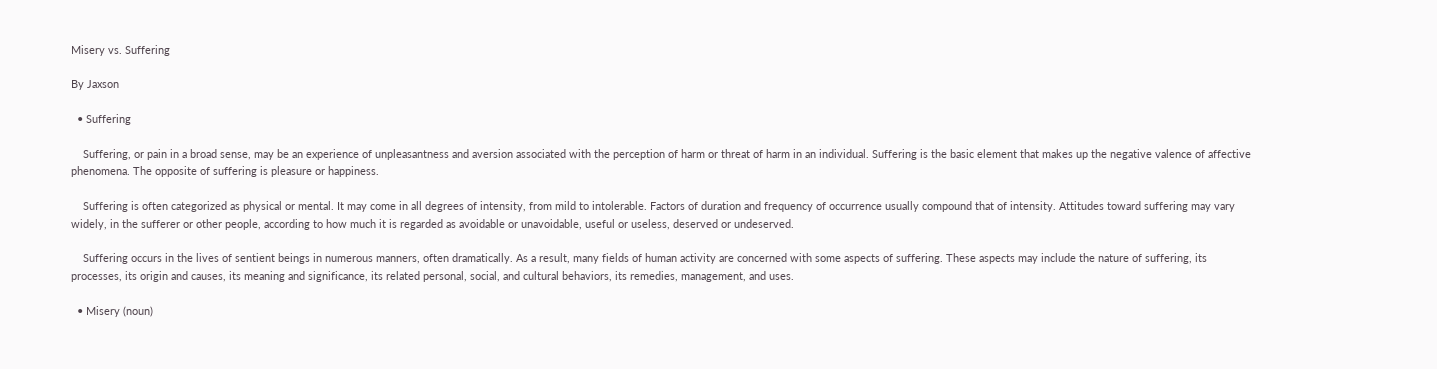Misery vs. Suffering

By Jaxson

  • Suffering

    Suffering, or pain in a broad sense, may be an experience of unpleasantness and aversion associated with the perception of harm or threat of harm in an individual. Suffering is the basic element that makes up the negative valence of affective phenomena. The opposite of suffering is pleasure or happiness.

    Suffering is often categorized as physical or mental. It may come in all degrees of intensity, from mild to intolerable. Factors of duration and frequency of occurrence usually compound that of intensity. Attitudes toward suffering may vary widely, in the sufferer or other people, according to how much it is regarded as avoidable or unavoidable, useful or useless, deserved or undeserved.

    Suffering occurs in the lives of sentient beings in numerous manners, often dramatically. As a result, many fields of human activity are concerned with some aspects of suffering. These aspects may include the nature of suffering, its processes, its origin and causes, its meaning and significance, its related personal, social, and cultural behaviors, its remedies, management, and uses.

  • Misery (noun)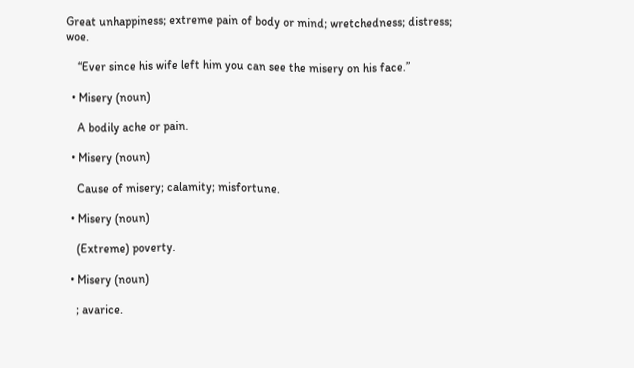Great unhappiness; extreme pain of body or mind; wretchedness; distress; woe.

    “Ever since his wife left him you can see the misery on his face.”

  • Misery (noun)

    A bodily ache or pain.

  • Misery (noun)

    Cause of misery; calamity; misfortune.

  • Misery (noun)

    (Extreme) poverty.

  • Misery (noun)

    ; avarice.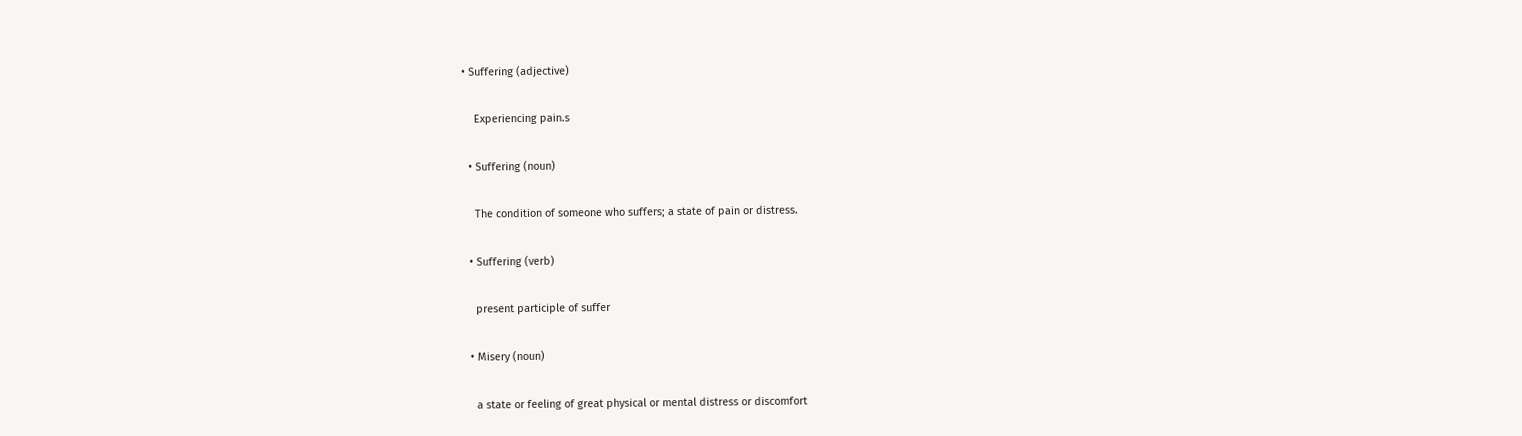• Suffering (adjective)

    Experiencing pain.s

  • Suffering (noun)

    The condition of someone who suffers; a state of pain or distress.

  • Suffering (verb)

    present participle of suffer

  • Misery (noun)

    a state or feeling of great physical or mental distress or discomfort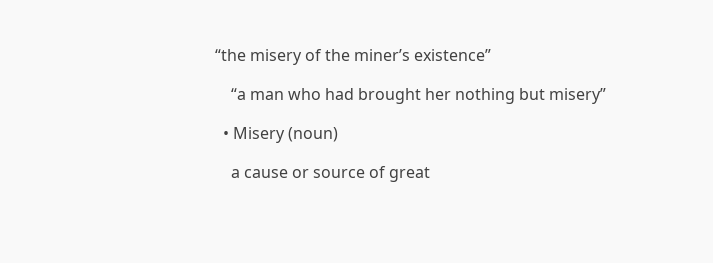“the misery of the miner’s existence”

    “a man who had brought her nothing but misery”

  • Misery (noun)

    a cause or source of great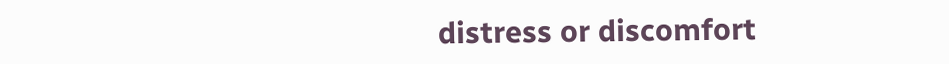distress or discomfort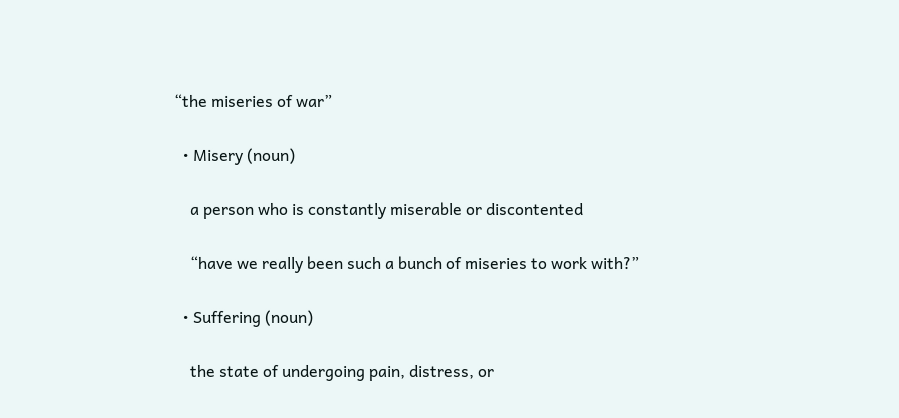“the miseries of war”

  • Misery (noun)

    a person who is constantly miserable or discontented

    “have we really been such a bunch of miseries to work with?”

  • Suffering (noun)

    the state of undergoing pain, distress, or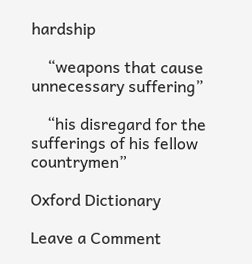hardship

    “weapons that cause unnecessary suffering”

    “his disregard for the sufferings of his fellow countrymen”

Oxford Dictionary

Leave a Comment